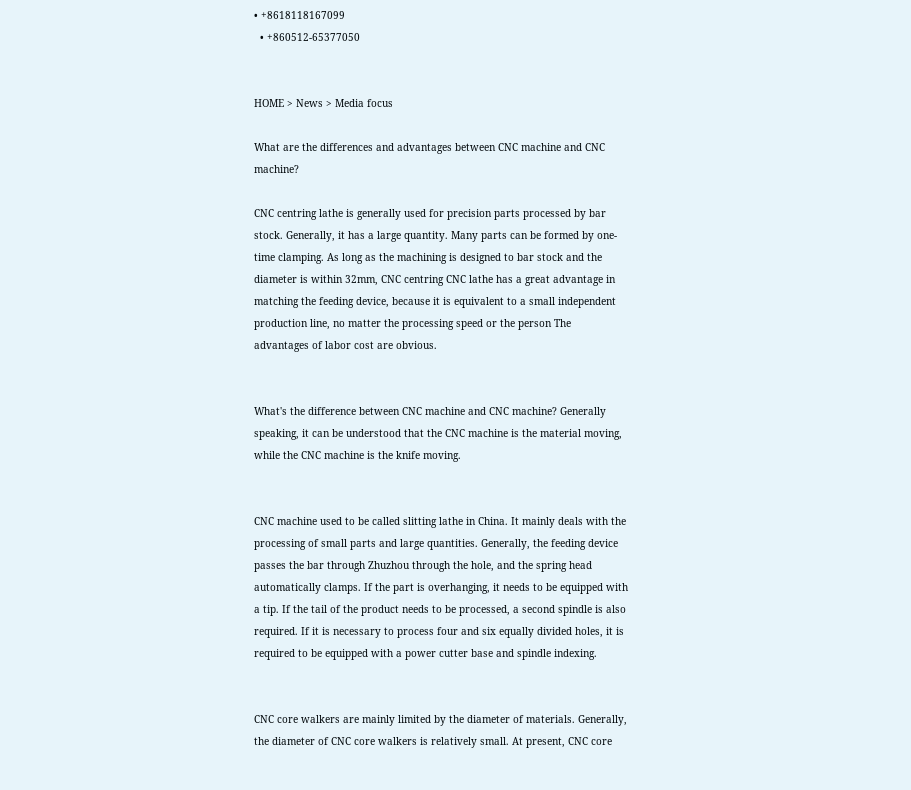• +8618118167099
  • +860512-65377050


HOME > News > Media focus

What are the differences and advantages between CNC machine and CNC machine?

CNC centring lathe is generally used for precision parts processed by bar stock. Generally, it has a large quantity. Many parts can be formed by one-time clamping. As long as the machining is designed to bar stock and the diameter is within 32mm, CNC centring CNC lathe has a great advantage in matching the feeding device, because it is equivalent to a small independent production line, no matter the processing speed or the person The advantages of labor cost are obvious.


What's the difference between CNC machine and CNC machine? Generally speaking, it can be understood that the CNC machine is the material moving, while the CNC machine is the knife moving.


CNC machine used to be called slitting lathe in China. It mainly deals with the processing of small parts and large quantities. Generally, the feeding device passes the bar through Zhuzhou through the hole, and the spring head automatically clamps. If the part is overhanging, it needs to be equipped with a tip. If the tail of the product needs to be processed, a second spindle is also required. If it is necessary to process four and six equally divided holes, it is required to be equipped with a power cutter base and spindle indexing.


CNC core walkers are mainly limited by the diameter of materials. Generally, the diameter of CNC core walkers is relatively small. At present, CNC core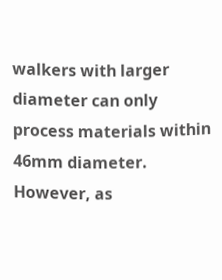walkers with larger diameter can only process materials within 46mm diameter. However, as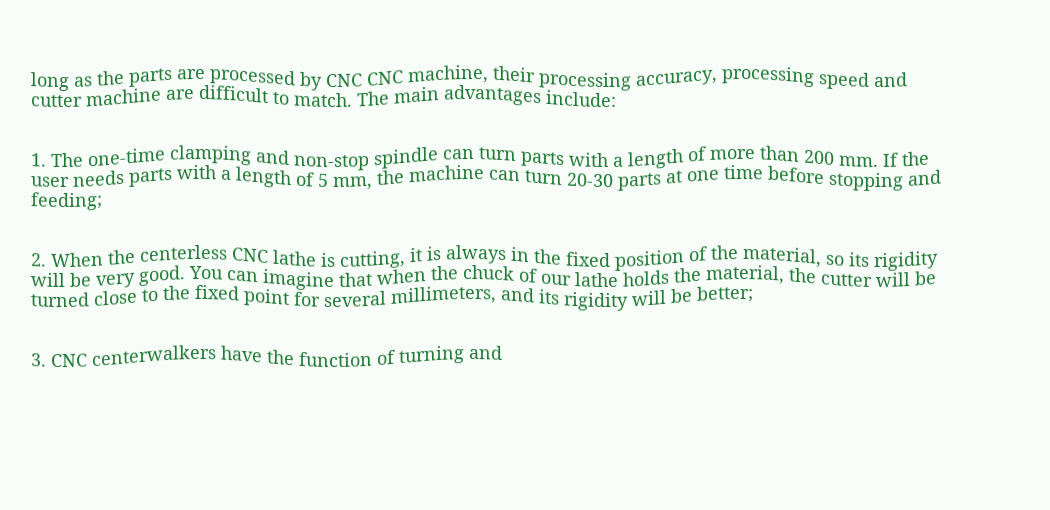long as the parts are processed by CNC CNC machine, their processing accuracy, processing speed and cutter machine are difficult to match. The main advantages include:


1. The one-time clamping and non-stop spindle can turn parts with a length of more than 200 mm. If the user needs parts with a length of 5 mm, the machine can turn 20-30 parts at one time before stopping and feeding;


2. When the centerless CNC lathe is cutting, it is always in the fixed position of the material, so its rigidity will be very good. You can imagine that when the chuck of our lathe holds the material, the cutter will be turned close to the fixed point for several millimeters, and its rigidity will be better;


3. CNC centerwalkers have the function of turning and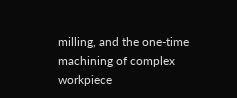milling, and the one-time machining of complex workpiece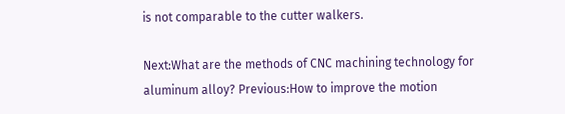is not comparable to the cutter walkers.

Next:What are the methods of CNC machining technology for aluminum alloy? Previous:How to improve the motion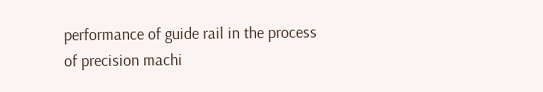performance of guide rail in the process of precision machi